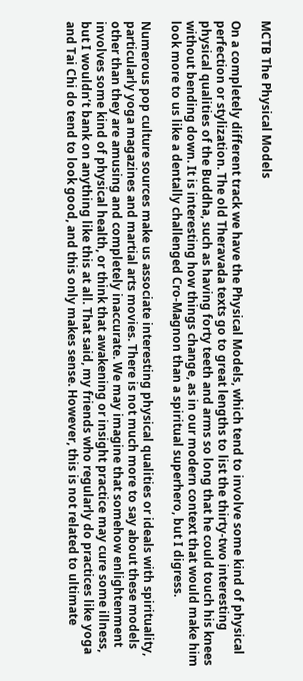MCTB The Physical Models

On a completely different track we have the Physical Models, which tend to involve some kind of physical perfection or stylization. The old Theravada texts go to great lengths to list the thirty-two interesting physical qualities of the Buddha, such as having forty teeth and arms so long that he could touch his knees without bending down. It is interesting how things change, as in our modern context that would make him look more to us like a dentally challenged Cro-Magnon than a spiritual superhero, but I digress.

Numerous pop culture sources make us associate interesting physical qualities or ideals with spirituality, particularly yoga magazines and martial arts movies. There is not much more to say about these models other than they are amusing and completely inaccurate. We may imagine that somehow enlightenment involves some kind of physical health, or think that awakening or insight practice may cure some illness, but I wouldn’t bank on anything like this at all. That said, my friends who regularly do practices like yoga and Tai Chi do tend to look good, and this only makes sense. However, this is not related to ultimate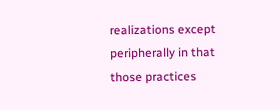realizations except peripherally in that those practices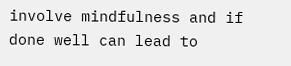involve mindfulness and if done well can lead to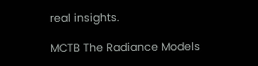real insights.

MCTB The Radiance Models